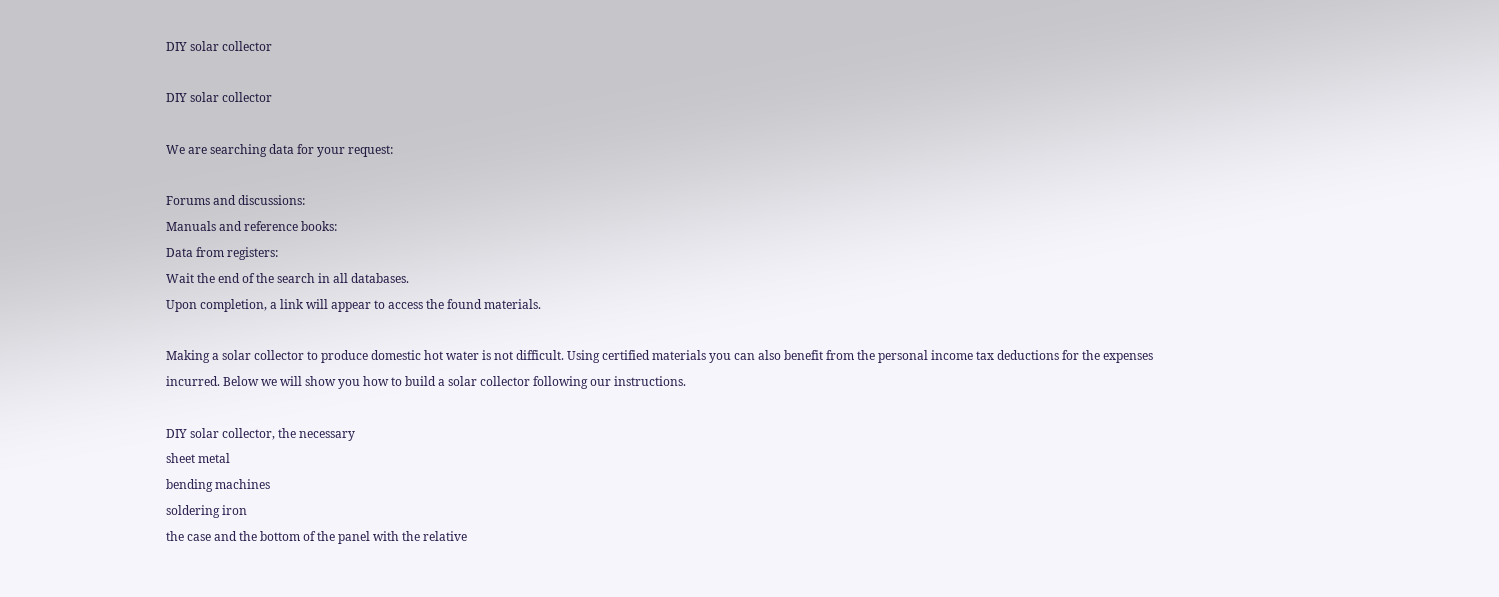DIY solar collector

DIY solar collector

We are searching data for your request:

Forums and discussions:
Manuals and reference books:
Data from registers:
Wait the end of the search in all databases.
Upon completion, a link will appear to access the found materials.

Making a solar collector to produce domestic hot water is not difficult. Using certified materials you can also benefit from the personal income tax deductions for the expenses incurred. Below we will show you how to build a solar collector following our instructions.

DIY solar collector, the necessary
sheet metal
bending machines
soldering iron
the case and the bottom of the panel with the relative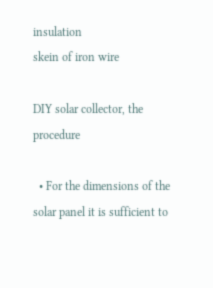insulation
skein of iron wire

DIY solar collector, the procedure

  • For the dimensions of the solar panel it is sufficient to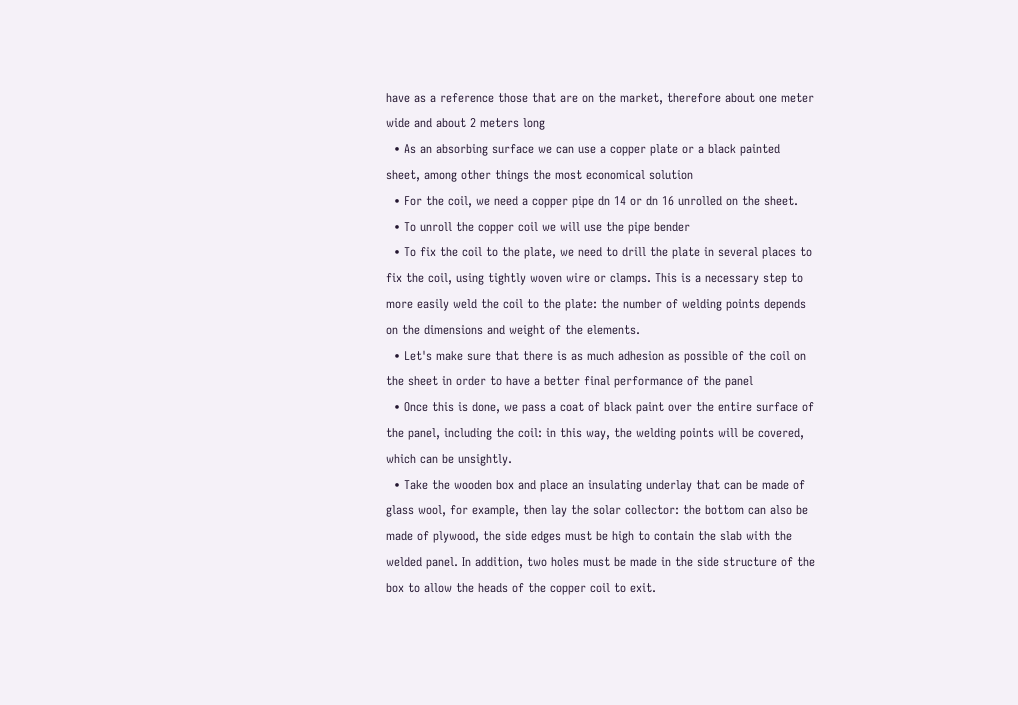have as a reference those that are on the market, therefore about one meter wide and about 2 meters long
  • As an absorbing surface we can use a copper plate or a black painted sheet, among other things the most economical solution
  • For the coil, we need a copper pipe dn 14 or dn 16 unrolled on the sheet.
  • To unroll the copper coil we will use the pipe bender
  • To fix the coil to the plate, we need to drill the plate in several places to fix the coil, using tightly woven wire or clamps. This is a necessary step to more easily weld the coil to the plate: the number of welding points depends on the dimensions and weight of the elements.
  • Let's make sure that there is as much adhesion as possible of the coil on the sheet in order to have a better final performance of the panel
  • Once this is done, we pass a coat of black paint over the entire surface of the panel, including the coil: in this way, the welding points will be covered, which can be unsightly.
  • Take the wooden box and place an insulating underlay that can be made of glass wool, for example, then lay the solar collector: the bottom can also be made of plywood, the side edges must be high to contain the slab with the welded panel. In addition, two holes must be made in the side structure of the box to allow the heads of the copper coil to exit.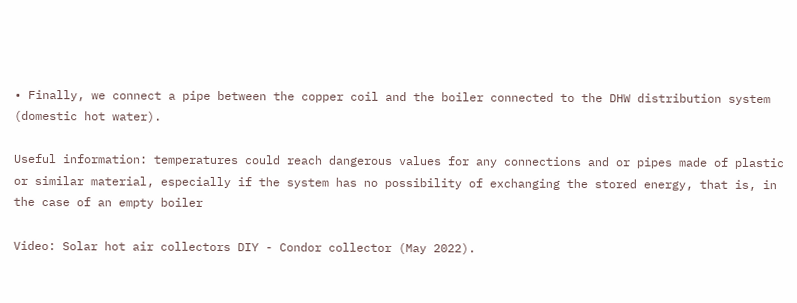• Finally, we connect a pipe between the copper coil and the boiler connected to the DHW distribution system (domestic hot water).

Useful information: temperatures could reach dangerous values for any connections and or pipes made of plastic or similar material, especially if the system has no possibility of exchanging the stored energy, that is, in the case of an empty boiler

Video: Solar hot air collectors DIY - Condor collector (May 2022).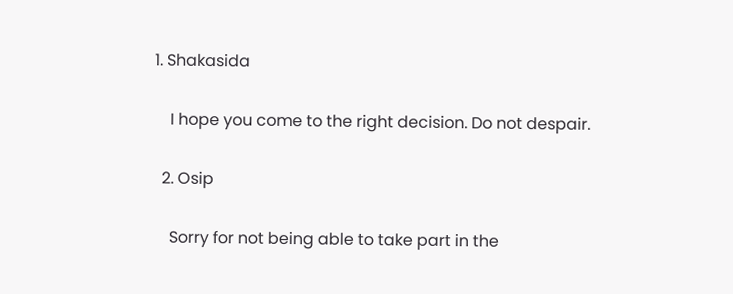1. Shakasida

    I hope you come to the right decision. Do not despair.

  2. Osip

    Sorry for not being able to take part in the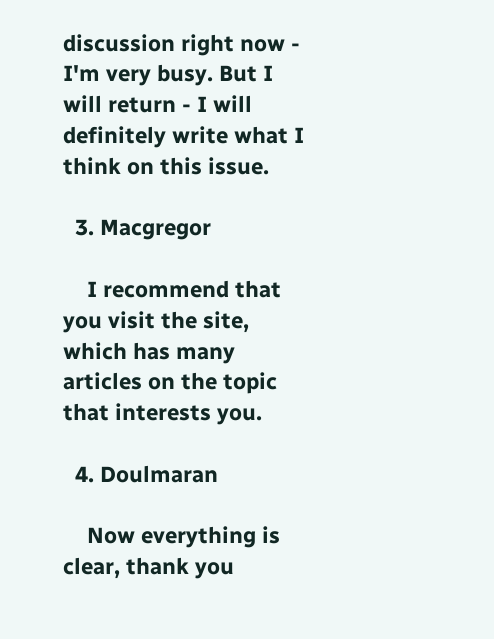discussion right now - I'm very busy. But I will return - I will definitely write what I think on this issue.

  3. Macgregor

    I recommend that you visit the site, which has many articles on the topic that interests you.

  4. Doulmaran

    Now everything is clear, thank you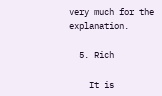very much for the explanation.

  5. Rich

    It is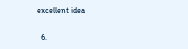excellent idea

  6.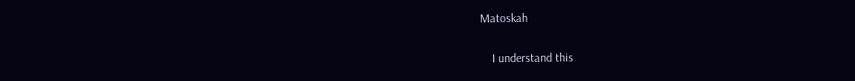Matoskah

    I understand this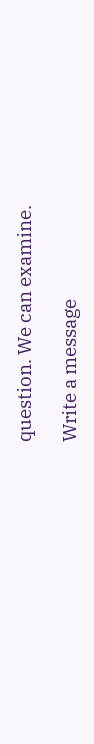question. We can examine.

Write a message